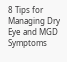8 Tips for Managing Dry Eye and MGD Symptoms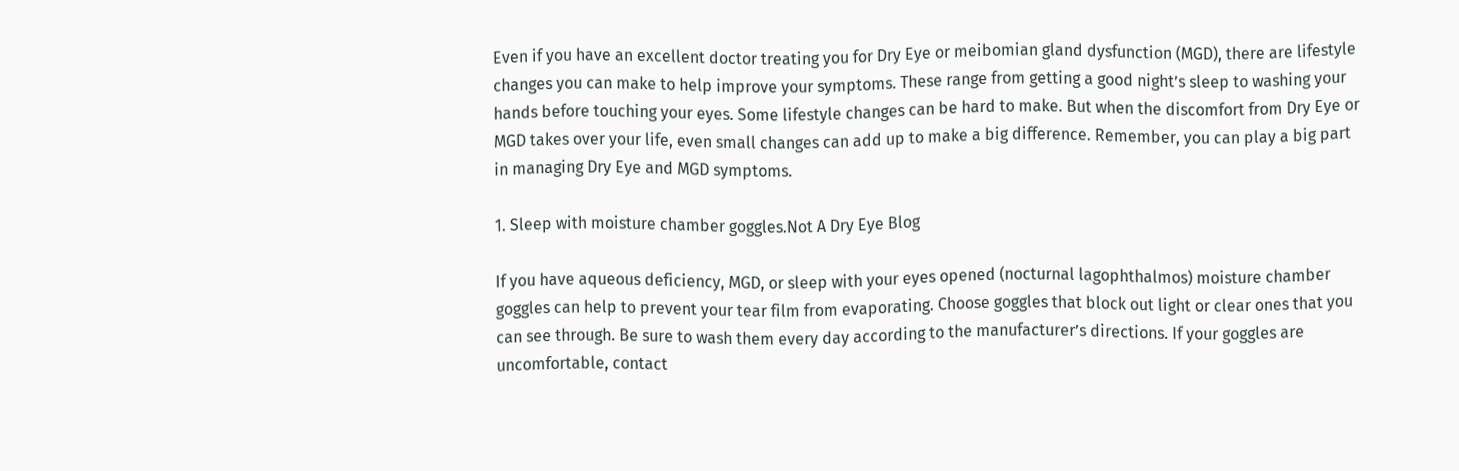Even if you have an excellent doctor treating you for Dry Eye or meibomian gland dysfunction (MGD), there are lifestyle changes you can make to help improve your symptoms. These range from getting a good night’s sleep to washing your hands before touching your eyes. Some lifestyle changes can be hard to make. But when the discomfort from Dry Eye or MGD takes over your life, even small changes can add up to make a big difference. Remember, you can play a big part in managing Dry Eye and MGD symptoms.

1. Sleep with moisture chamber goggles.Not A Dry Eye Blog

If you have aqueous deficiency, MGD, or sleep with your eyes opened (nocturnal lagophthalmos) moisture chamber goggles can help to prevent your tear film from evaporating. Choose goggles that block out light or clear ones that you can see through. Be sure to wash them every day according to the manufacturer’s directions. If your goggles are uncomfortable, contact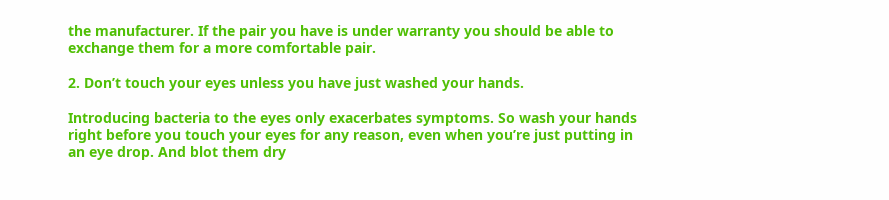the manufacturer. If the pair you have is under warranty you should be able to exchange them for a more comfortable pair.

2. Don’t touch your eyes unless you have just washed your hands.

Introducing bacteria to the eyes only exacerbates symptoms. So wash your hands right before you touch your eyes for any reason, even when you’re just putting in an eye drop. And blot them dry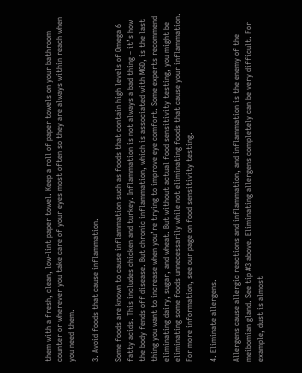them with a fresh, clean, low-lint paper towel. Keep a roll of paper towels on your bathroom counter or wherever you take care of your eyes most often so they are always within reach when you need them.

3. Avoid foods that cause inflammation.

Some foods are known to cause inflammation such as foods that contain high levels of Omega 6 fatty acids. This includes chicken and turkey. Inflammation is not always a bad thing – it’s how the body fends off disease. But chronic inflammation, which is associated with MGD, is the last thing you want to increase when you’re trying to improve eye comfort. Some experts recommend eliminating dairy, sugar, and wheat. But without actual food sensitivity testing, you might be eliminating some foods unnecessarily while not eliminating foods that cause your inflammation. For more information, see our page on food sensitivity testing.

4. Eliminate allergens.

Allergens cause allergic reactions and inflammation, and inflammation is the enemy of the meibomian gland. See tip #3 above. Eliminating allergens completely can be very difficult. For example, dust is almost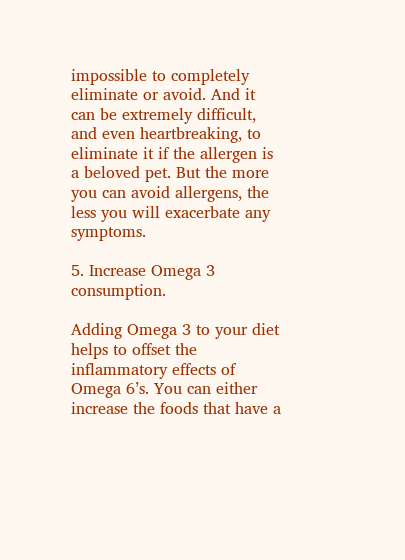impossible to completely eliminate or avoid. And it can be extremely difficult, and even heartbreaking, to eliminate it if the allergen is a beloved pet. But the more you can avoid allergens, the less you will exacerbate any symptoms.

5. Increase Omega 3 consumption.

Adding Omega 3 to your diet helps to offset the inflammatory effects of Omega 6’s. You can either increase the foods that have a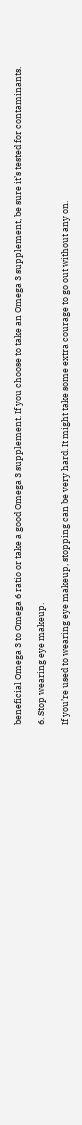beneficial Omega 3 to Omega 6 ratio or take a good Omega 3 supplement. If you choose to take an Omega 3 supplement, be sure it’s tested for contaminants.

6. Stop wearing eye makeup.

If you’re used to wearing eye makeup, stopping can be very hard. It might take some extra courage to go out without any on.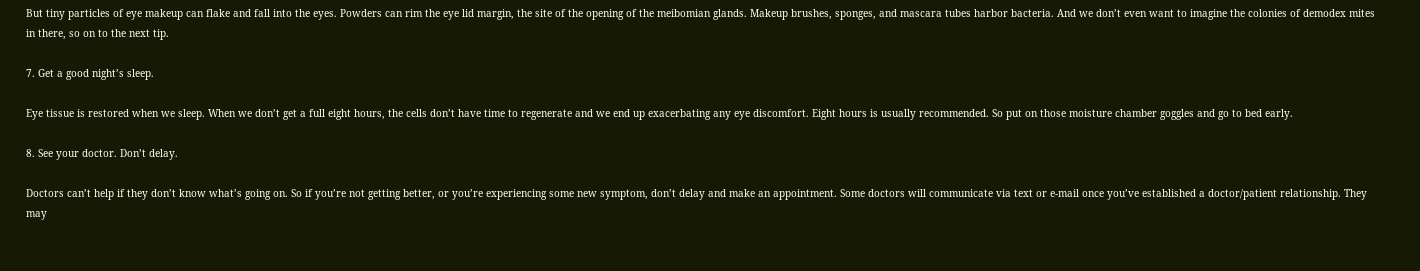But tiny particles of eye makeup can flake and fall into the eyes. Powders can rim the eye lid margin, the site of the opening of the meibomian glands. Makeup brushes, sponges, and mascara tubes harbor bacteria. And we don’t even want to imagine the colonies of demodex mites in there, so on to the next tip.

7. Get a good night’s sleep.

Eye tissue is restored when we sleep. When we don’t get a full eight hours, the cells don’t have time to regenerate and we end up exacerbating any eye discomfort. Eight hours is usually recommended. So put on those moisture chamber goggles and go to bed early.

8. See your doctor. Don’t delay.

Doctors can’t help if they don’t know what’s going on. So if you’re not getting better, or you’re experiencing some new symptom, don’t delay and make an appointment. Some doctors will communicate via text or e-mail once you’ve established a doctor/patient relationship. They may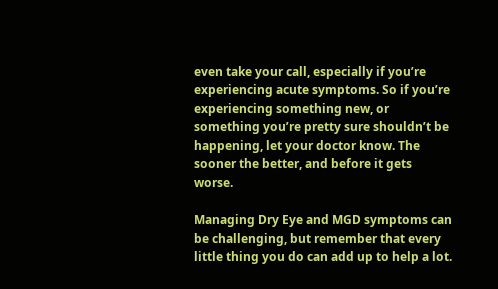even take your call, especially if you’re experiencing acute symptoms. So if you’re experiencing something new, or something you’re pretty sure shouldn’t be happening, let your doctor know. The sooner the better, and before it gets worse.

Managing Dry Eye and MGD symptoms can be challenging, but remember that every little thing you do can add up to help a lot.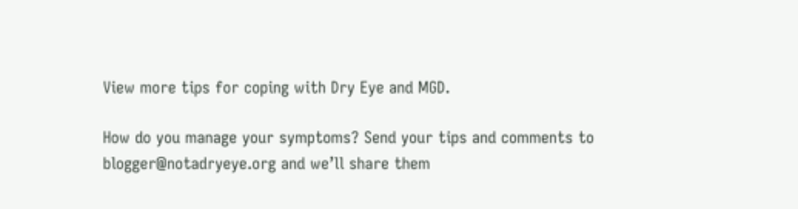View more tips for coping with Dry Eye and MGD.

How do you manage your symptoms? Send your tips and comments to blogger@notadryeye.org and we’ll share them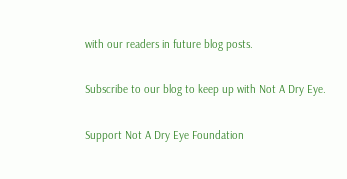with our readers in future blog posts.

Subscribe to our blog to keep up with Not A Dry Eye.

Support Not A Dry Eye Foundation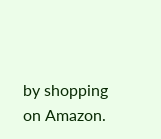by shopping on Amazon.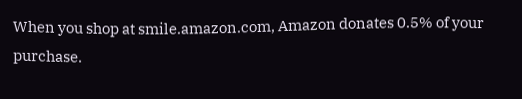When you shop at smile.amazon.com, Amazon donates 0.5% of your purchase.